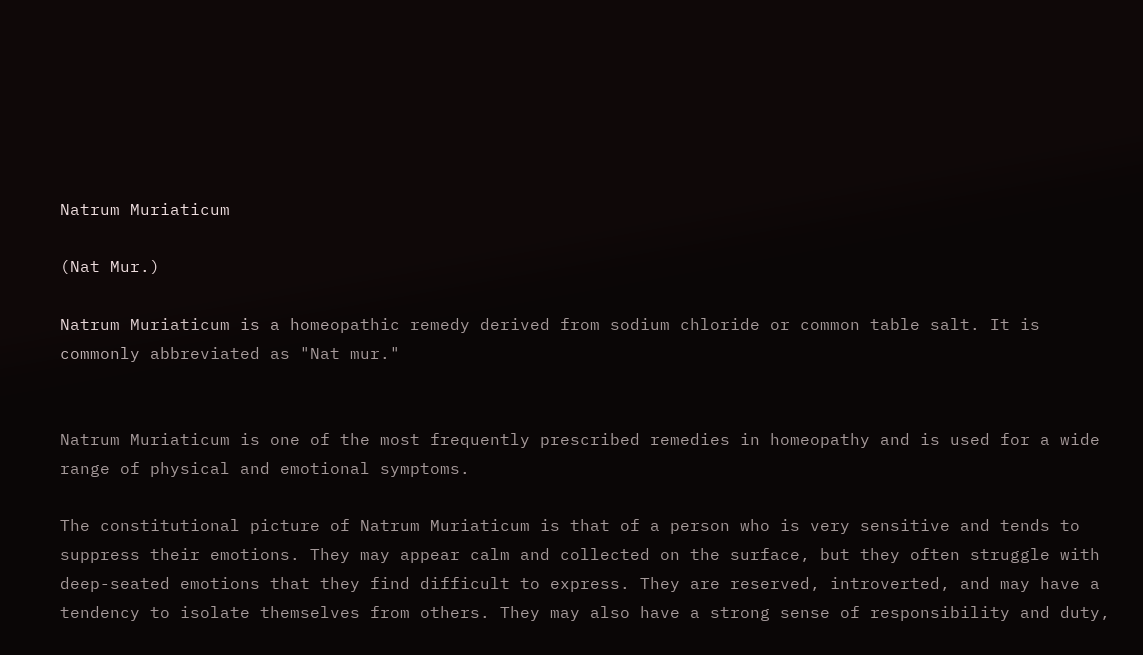Natrum Muriaticum

(Nat Mur.)

Natrum Muriaticum is a homeopathic remedy derived from sodium chloride or common table salt. It is commonly abbreviated as "Nat mur."


Natrum Muriaticum is one of the most frequently prescribed remedies in homeopathy and is used for a wide range of physical and emotional symptoms.

The constitutional picture of Natrum Muriaticum is that of a person who is very sensitive and tends to suppress their emotions. They may appear calm and collected on the surface, but they often struggle with deep-seated emotions that they find difficult to express. They are reserved, introverted, and may have a tendency to isolate themselves from others. They may also have a strong sense of responsibility and duty,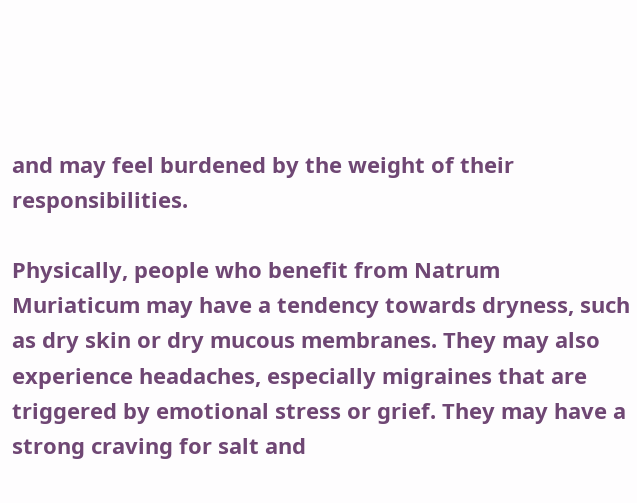and may feel burdened by the weight of their responsibilities.

Physically, people who benefit from Natrum Muriaticum may have a tendency towards dryness, such as dry skin or dry mucous membranes. They may also experience headaches, especially migraines that are triggered by emotional stress or grief. They may have a strong craving for salt and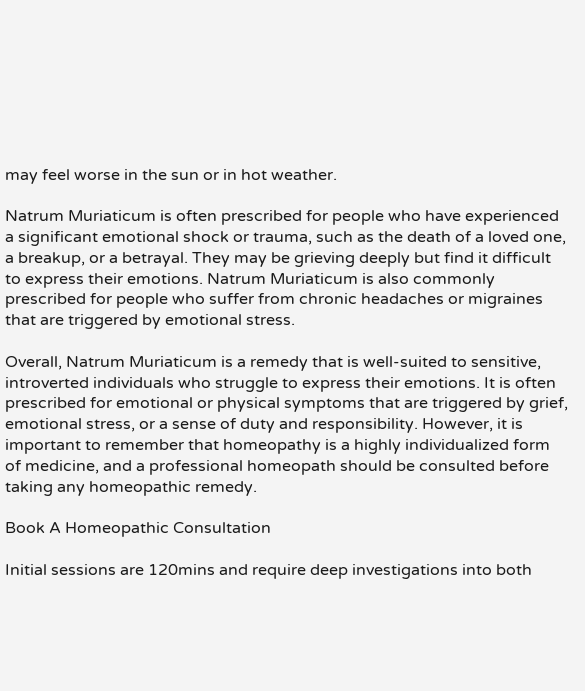may feel worse in the sun or in hot weather.

Natrum Muriaticum is often prescribed for people who have experienced a significant emotional shock or trauma, such as the death of a loved one, a breakup, or a betrayal. They may be grieving deeply but find it difficult to express their emotions. Natrum Muriaticum is also commonly prescribed for people who suffer from chronic headaches or migraines that are triggered by emotional stress.

Overall, Natrum Muriaticum is a remedy that is well-suited to sensitive, introverted individuals who struggle to express their emotions. It is often prescribed for emotional or physical symptoms that are triggered by grief, emotional stress, or a sense of duty and responsibility. However, it is important to remember that homeopathy is a highly individualized form of medicine, and a professional homeopath should be consulted before taking any homeopathic remedy.

Book A Homeopathic Consultation

Initial sessions are 120mins and require deep investigations into both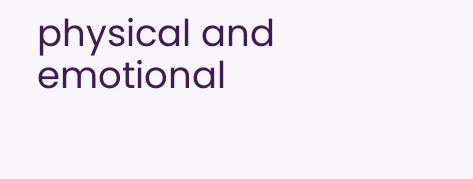physical and emotional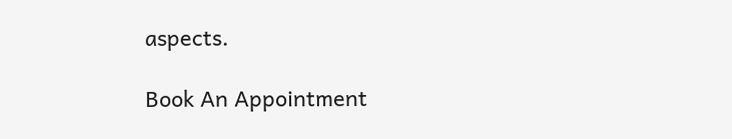aspects.

Book An Appointment